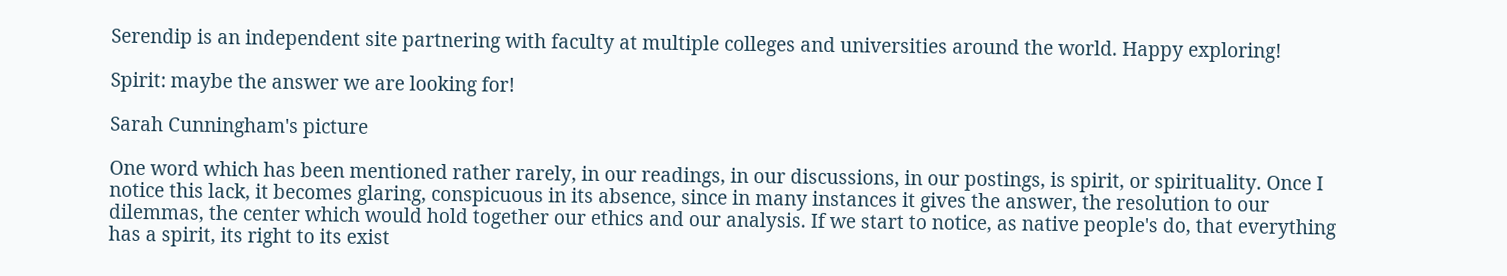Serendip is an independent site partnering with faculty at multiple colleges and universities around the world. Happy exploring!

Spirit: maybe the answer we are looking for!

Sarah Cunningham's picture

One word which has been mentioned rather rarely, in our readings, in our discussions, in our postings, is spirit, or spirituality. Once I notice this lack, it becomes glaring, conspicuous in its absence, since in many instances it gives the answer, the resolution to our dilemmas, the center which would hold together our ethics and our analysis. If we start to notice, as native people's do, that everything has a spirit, its right to its exist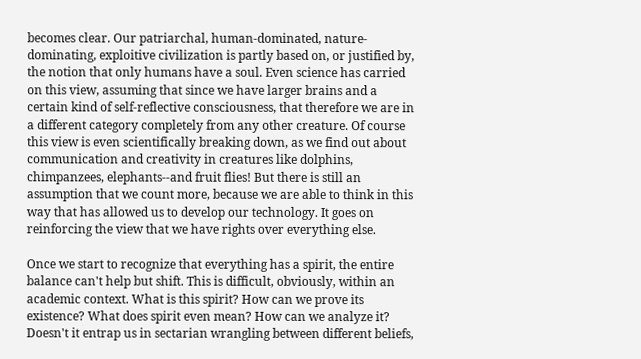becomes clear. Our patriarchal, human-dominated, nature-dominating, exploitive civilization is partly based on, or justified by, the notion that only humans have a soul. Even science has carried on this view, assuming that since we have larger brains and a certain kind of self-reflective consciousness, that therefore we are in a different category completely from any other creature. Of course this view is even scientifically breaking down, as we find out about communication and creativity in creatures like dolphins, chimpanzees, elephants--and fruit flies! But there is still an assumption that we count more, because we are able to think in this way that has allowed us to develop our technology. It goes on reinforcing the view that we have rights over everything else.

Once we start to recognize that everything has a spirit, the entire balance can't help but shift. This is difficult, obviously, within an academic context. What is this spirit? How can we prove its existence? What does spirit even mean? How can we analyze it? Doesn't it entrap us in sectarian wrangling between different beliefs,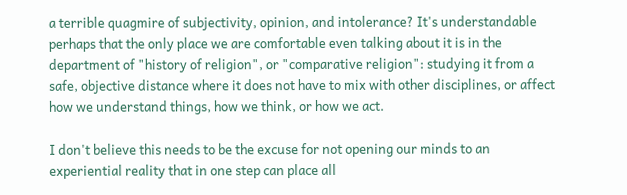a terrible quagmire of subjectivity, opinion, and intolerance? It's understandable perhaps that the only place we are comfortable even talking about it is in the department of "history of religion", or "comparative religion": studying it from a safe, objective distance where it does not have to mix with other disciplines, or affect how we understand things, how we think, or how we act.

I don't believe this needs to be the excuse for not opening our minds to an experiential reality that in one step can place all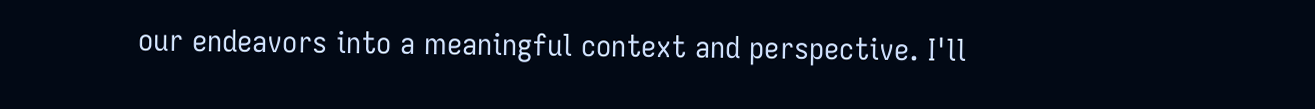our endeavors into a meaningful context and perspective. I'll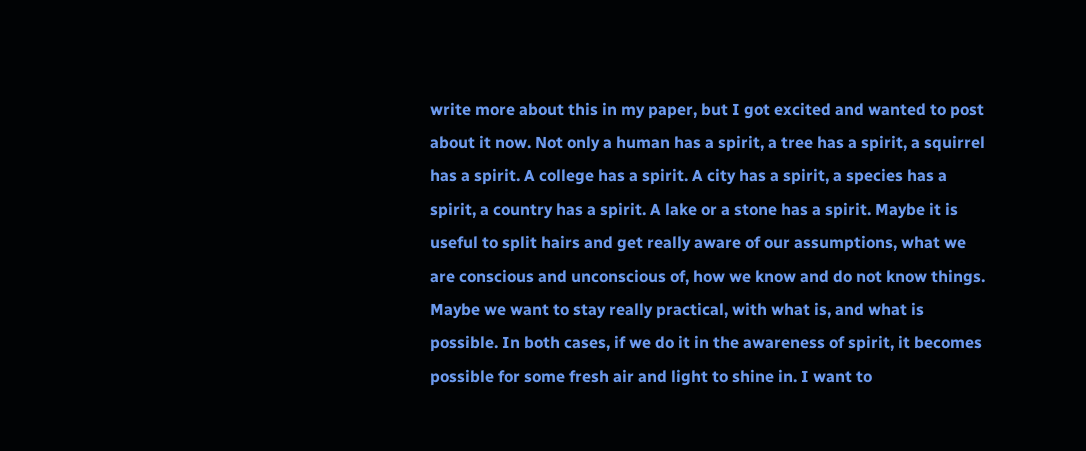write more about this in my paper, but I got excited and wanted to post about it now. Not only a human has a spirit, a tree has a spirit, a squirrel has a spirit. A college has a spirit. A city has a spirit, a species has a spirit, a country has a spirit. A lake or a stone has a spirit. Maybe it is useful to split hairs and get really aware of our assumptions, what we are conscious and unconscious of, how we know and do not know things. Maybe we want to stay really practical, with what is, and what is possible. In both cases, if we do it in the awareness of spirit, it becomes possible for some fresh air and light to shine in. I want to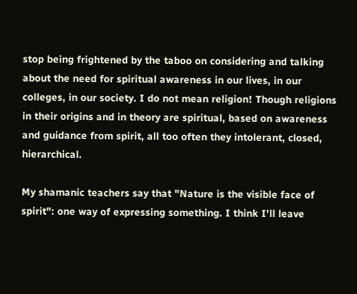stop being frightened by the taboo on considering and talking about the need for spiritual awareness in our lives, in our colleges, in our society. I do not mean religion! Though religions in their origins and in theory are spiritual, based on awareness and guidance from spirit, all too often they intolerant, closed, hierarchical.

My shamanic teachers say that "Nature is the visible face of spirit": one way of expressing something. I think I'll leave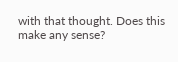with that thought. Does this make any sense?